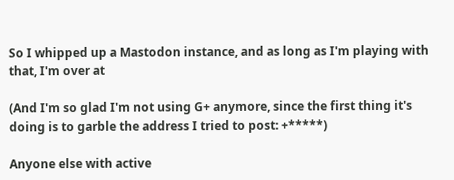So I whipped up a Mastodon instance, and as long as I'm playing with that, I'm over at

(And I'm so glad I'm not using G+ anymore, since the first thing it's doing is to garble the address I tried to post: +*****)

Anyone else with active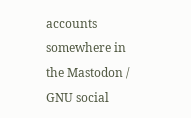accounts somewhere in the Mastodon / GNU social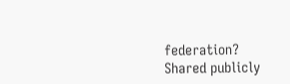federation?
Shared publicly